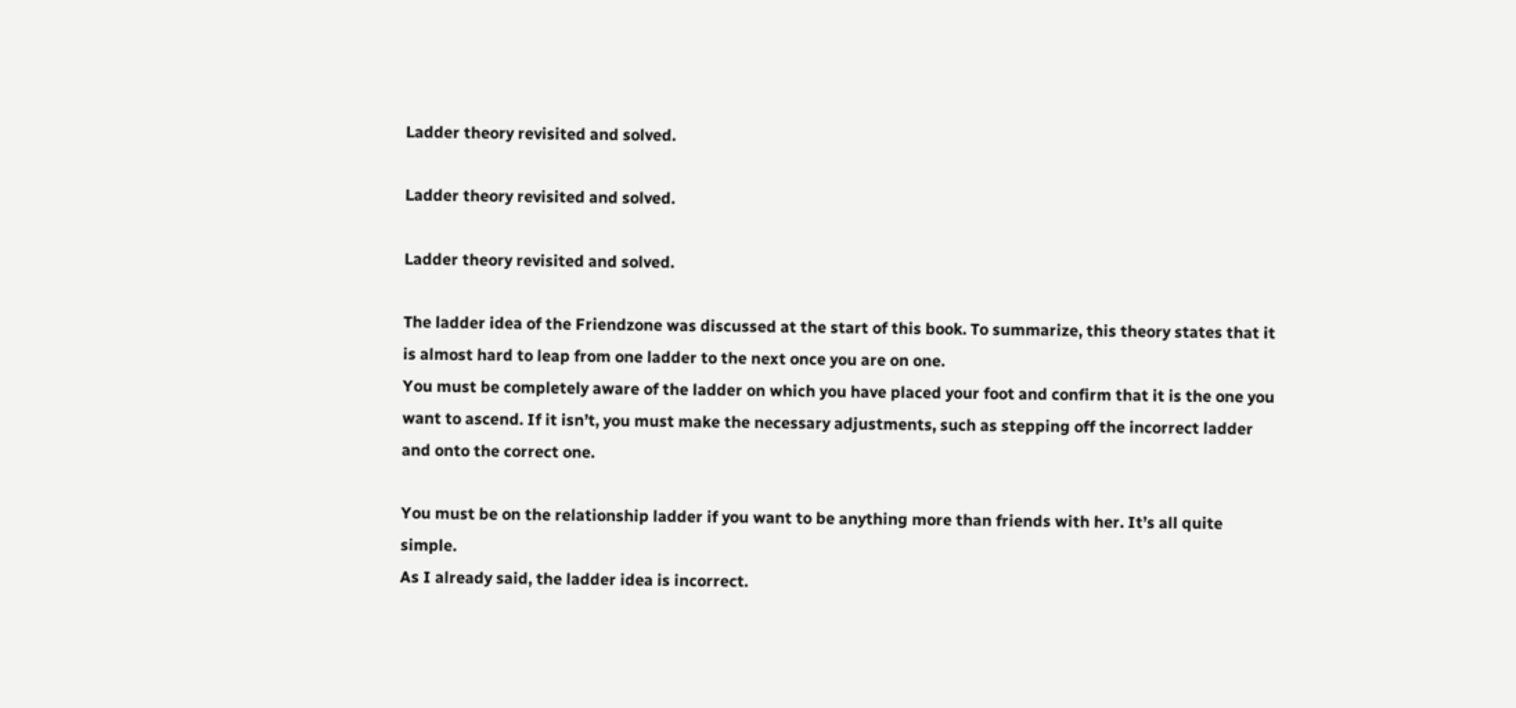Ladder theory revisited and solved.

Ladder theory revisited and solved.

Ladder theory revisited and solved.

The ladder idea of the Friendzone was discussed at the start of this book. To summarize, this theory states that it is almost hard to leap from one ladder to the next once you are on one.
You must be completely aware of the ladder on which you have placed your foot and confirm that it is the one you want to ascend. If it isn’t, you must make the necessary adjustments, such as stepping off the incorrect ladder and onto the correct one.

You must be on the relationship ladder if you want to be anything more than friends with her. It’s all quite simple.
As I already said, the ladder idea is incorrect.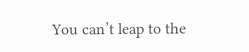You can’t leap to the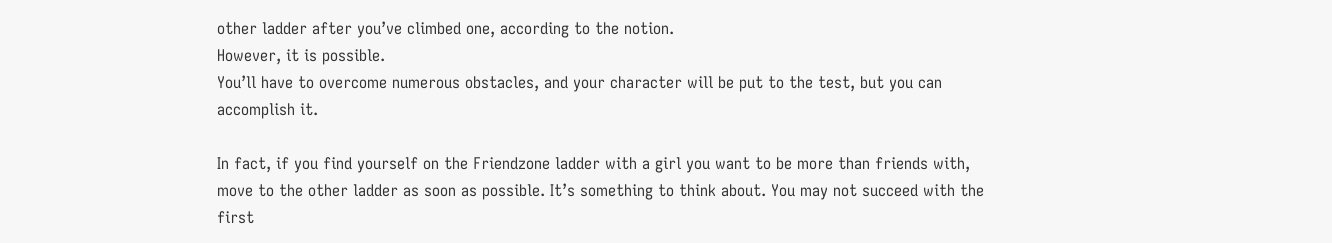other ladder after you’ve climbed one, according to the notion.
However, it is possible.
You’ll have to overcome numerous obstacles, and your character will be put to the test, but you can accomplish it.

In fact, if you find yourself on the Friendzone ladder with a girl you want to be more than friends with, move to the other ladder as soon as possible. It’s something to think about. You may not succeed with the first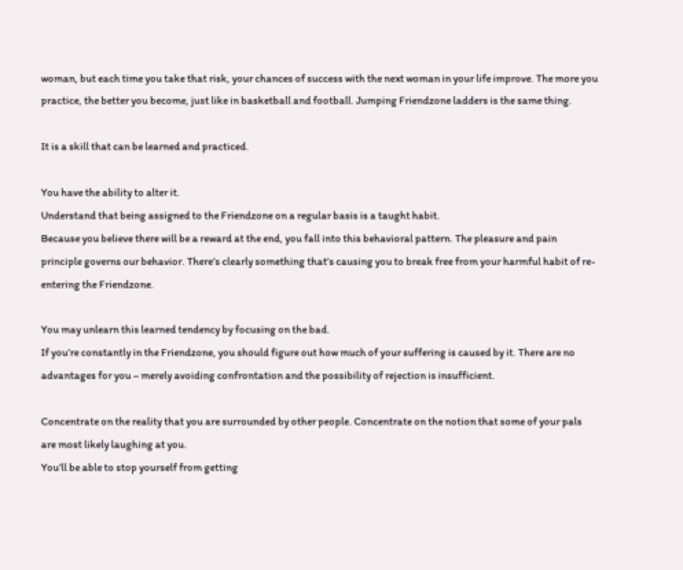woman, but each time you take that risk, your chances of success with the next woman in your life improve. The more you practice, the better you become, just like in basketball and football. Jumping Friendzone ladders is the same thing.

It is a skill that can be learned and practiced.

You have the ability to alter it.
Understand that being assigned to the Friendzone on a regular basis is a taught habit.
Because you believe there will be a reward at the end, you fall into this behavioral pattern. The pleasure and pain principle governs our behavior. There’s clearly something that’s causing you to break free from your harmful habit of re-entering the Friendzone.

You may unlearn this learned tendency by focusing on the bad.
If you’re constantly in the Friendzone, you should figure out how much of your suffering is caused by it. There are no advantages for you – merely avoiding confrontation and the possibility of rejection is insufficient.

Concentrate on the reality that you are surrounded by other people. Concentrate on the notion that some of your pals are most likely laughing at you.
You’ll be able to stop yourself from getting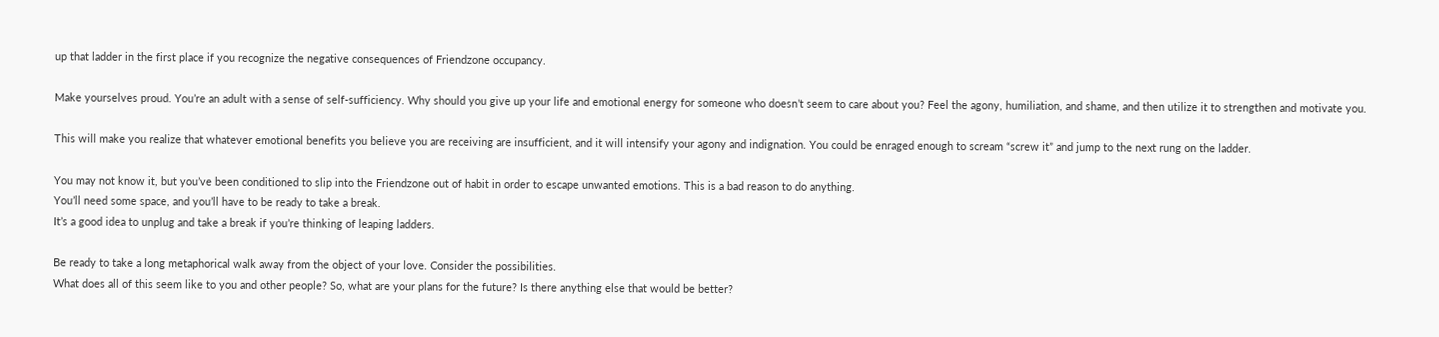up that ladder in the first place if you recognize the negative consequences of Friendzone occupancy.

Make yourselves proud. You’re an adult with a sense of self-sufficiency. Why should you give up your life and emotional energy for someone who doesn’t seem to care about you? Feel the agony, humiliation, and shame, and then utilize it to strengthen and motivate you.

This will make you realize that whatever emotional benefits you believe you are receiving are insufficient, and it will intensify your agony and indignation. You could be enraged enough to scream “screw it” and jump to the next rung on the ladder.

You may not know it, but you’ve been conditioned to slip into the Friendzone out of habit in order to escape unwanted emotions. This is a bad reason to do anything.
You’ll need some space, and you’ll have to be ready to take a break.
It’s a good idea to unplug and take a break if you’re thinking of leaping ladders.

Be ready to take a long metaphorical walk away from the object of your love. Consider the possibilities.
What does all of this seem like to you and other people? So, what are your plans for the future? Is there anything else that would be better?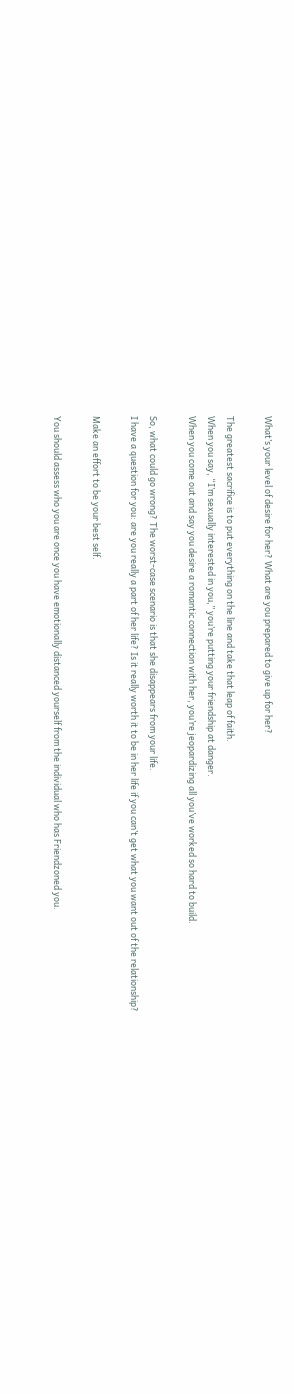What’s your level of desire for her? What are you prepared to give up for her?

The greatest sacrifice is to put everything on the line and take that leap of faith.
When you say, “I’m sexually interested in you,” you’re putting your friendship at danger.
When you come out and say you desire a romantic connection with her, you’re jeopardizing all you’ve worked so hard to build.

So, what could go wrong? The worst-case scenario is that she disappears from your life.
I have a question for you: are you really a part of her life? Is it really worth it to be in her life if you can’t get what you want out of the relationship?

Make an effort to be your best self.

You should assess who you are once you have emotionally distanced yourself from the individual who has Friendzoned you.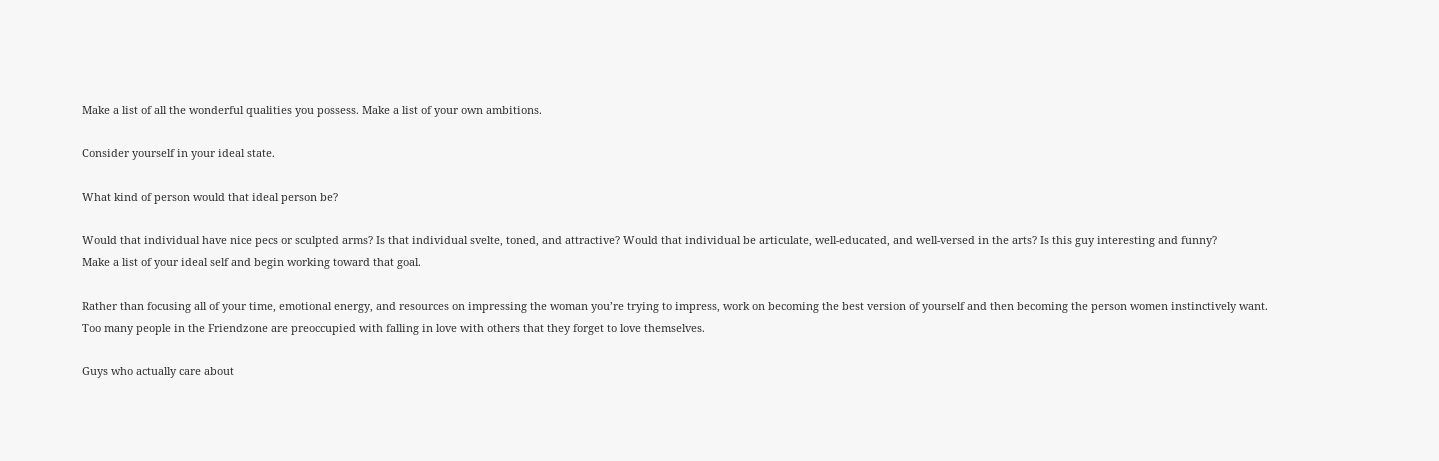Make a list of all the wonderful qualities you possess. Make a list of your own ambitions.

Consider yourself in your ideal state.

What kind of person would that ideal person be?

Would that individual have nice pecs or sculpted arms? Is that individual svelte, toned, and attractive? Would that individual be articulate, well-educated, and well-versed in the arts? Is this guy interesting and funny?
Make a list of your ideal self and begin working toward that goal.

Rather than focusing all of your time, emotional energy, and resources on impressing the woman you’re trying to impress, work on becoming the best version of yourself and then becoming the person women instinctively want.
Too many people in the Friendzone are preoccupied with falling in love with others that they forget to love themselves.

Guys who actually care about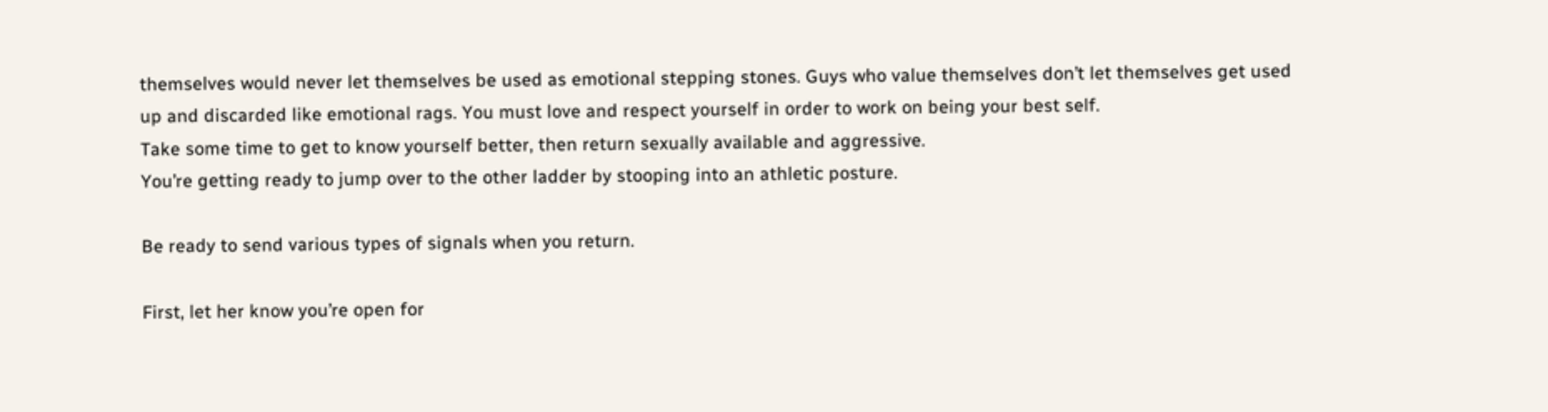themselves would never let themselves be used as emotional stepping stones. Guys who value themselves don’t let themselves get used up and discarded like emotional rags. You must love and respect yourself in order to work on being your best self.
Take some time to get to know yourself better, then return sexually available and aggressive.
You’re getting ready to jump over to the other ladder by stooping into an athletic posture.

Be ready to send various types of signals when you return.

First, let her know you’re open for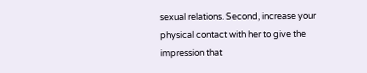sexual relations. Second, increase your physical contact with her to give the impression that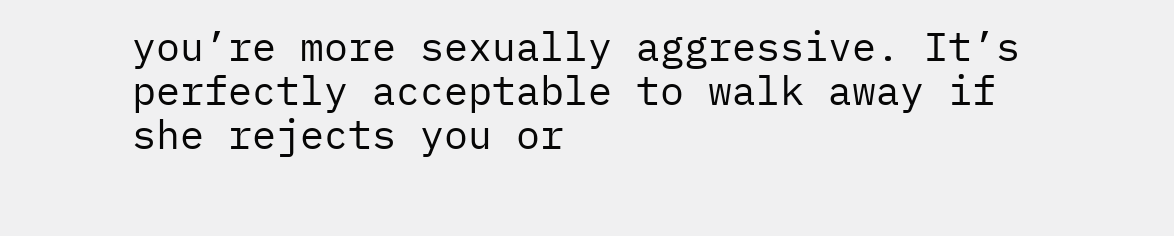you’re more sexually aggressive. It’s perfectly acceptable to walk away if she rejects you or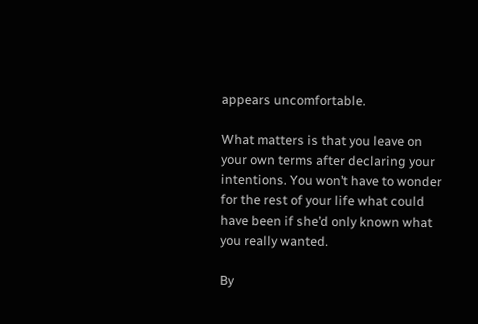appears uncomfortable.

What matters is that you leave on your own terms after declaring your intentions. You won’t have to wonder for the rest of your life what could have been if she’d only known what you really wanted.

By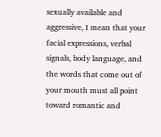sexually available and aggressive, I mean that your facial expressions, verbal signals, body language, and the words that come out of your mouth must all point toward romantic and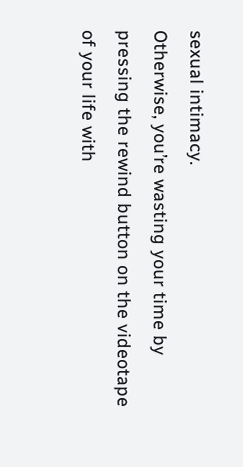sexual intimacy.
Otherwise, you’re wasting your time by pressing the rewind button on the videotape of your life with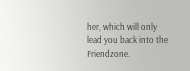her, which will only lead you back into the Friendzone.